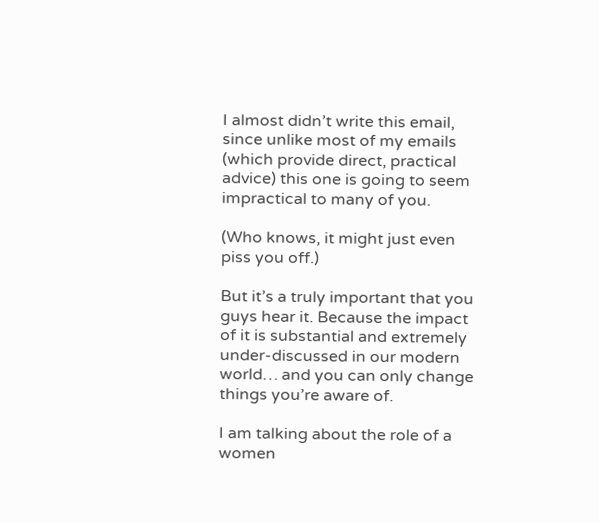I almost didn’t write this email, since unlike most of my emails (which provide direct, practical advice) this one is going to seem impractical to many of you.

(Who knows, it might just even piss you off.)

But it’s a truly important that you guys hear it. Because the impact of it is substantial and extremely under-discussed in our modern world… and you can only change things you’re aware of.

I am talking about the role of a women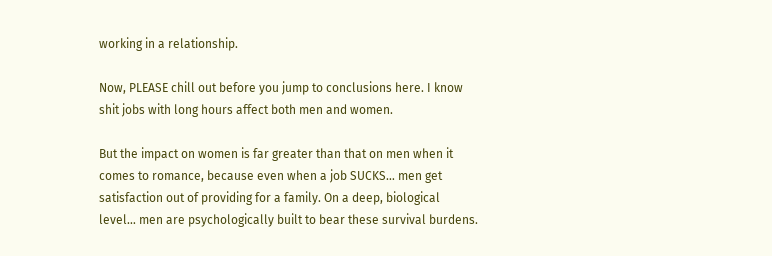working in a relationship.

Now, PLEASE chill out before you jump to conclusions here. I know shit jobs with long hours affect both men and women.

But the impact on women is far greater than that on men when it comes to romance, because even when a job SUCKS… men get satisfaction out of providing for a family. On a deep, biological level… men are psychologically built to bear these survival burdens.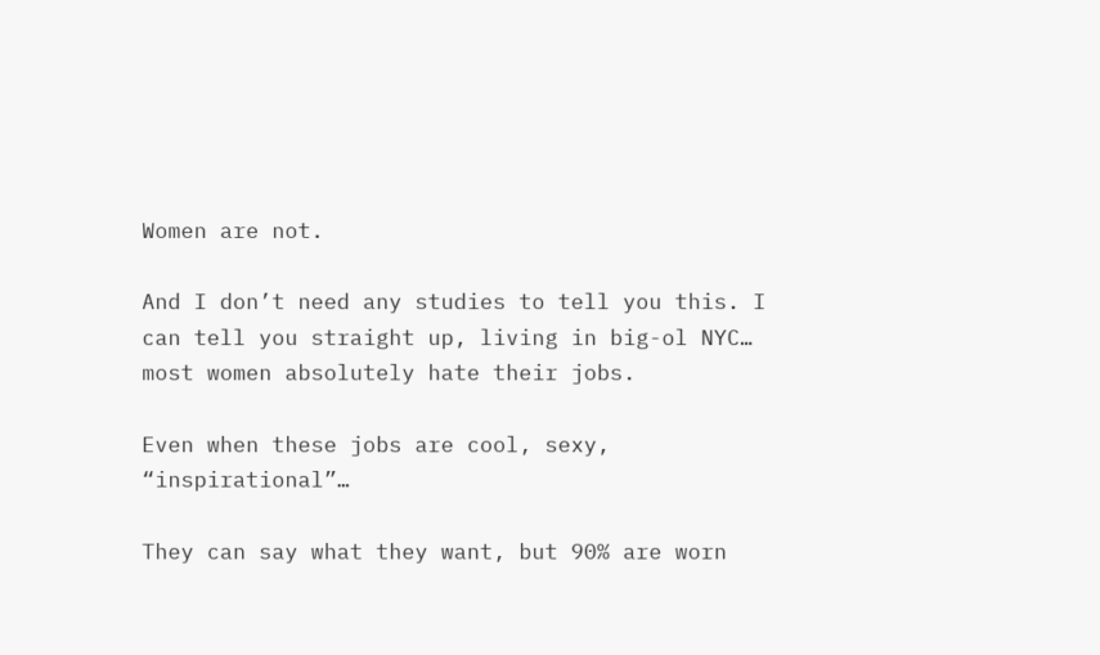Women are not.

And I don’t need any studies to tell you this. I can tell you straight up, living in big-ol NYC… most women absolutely hate their jobs.

Even when these jobs are cool, sexy, “inspirational”…

They can say what they want, but 90% are worn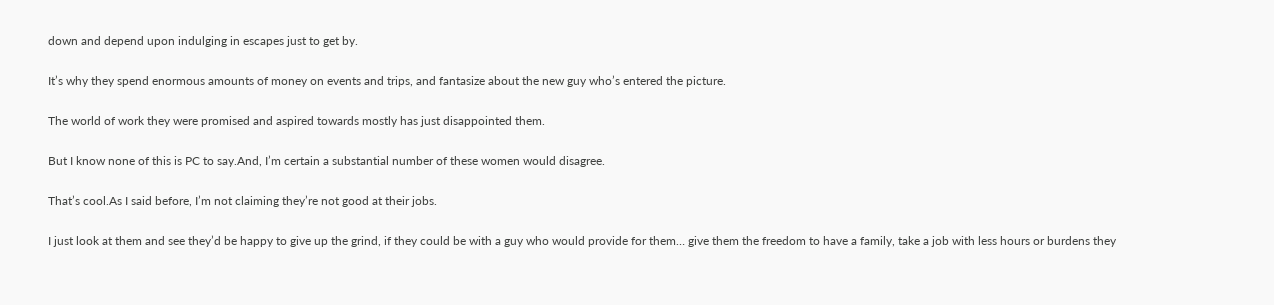down and depend upon indulging in escapes just to get by.

It’s why they spend enormous amounts of money on events and trips, and fantasize about the new guy who’s entered the picture.

The world of work they were promised and aspired towards mostly has just disappointed them.

But I know none of this is PC to say.And, I’m certain a substantial number of these women would disagree.

That’s cool.As I said before, I’m not claiming they’re not good at their jobs.

I just look at them and see they’d be happy to give up the grind, if they could be with a guy who would provide for them… give them the freedom to have a family, take a job with less hours or burdens they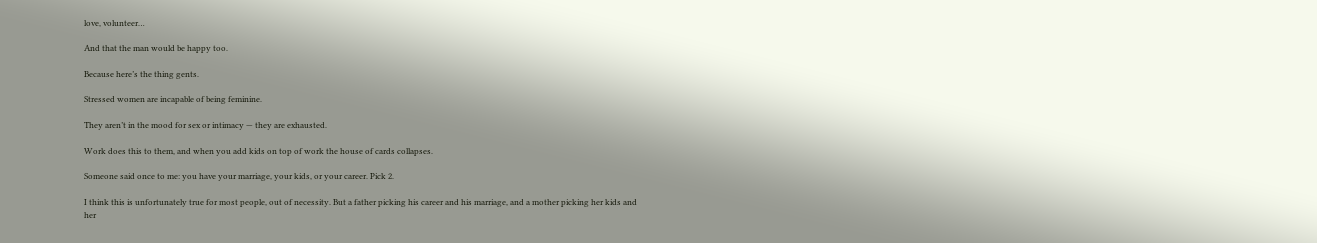love, volunteer…

And that the man would be happy too.

Because here’s the thing gents.

Stressed women are incapable of being feminine.

They aren’t in the mood for sex or intimacy — they are exhausted.

Work does this to them, and when you add kids on top of work the house of cards collapses.

Someone said once to me: you have your marriage, your kids, or your career. Pick 2.

I think this is unfortunately true for most people, out of necessity. But a father picking his career and his marriage, and a mother picking her kids and her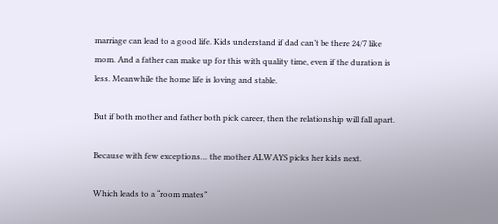marriage can lead to a good life. Kids understand if dad can’t be there 24/7 like mom. And a father can make up for this with quality time, even if the duration is less. Meanwhile the home life is loving and stable.

But if both mother and father both pick career, then the relationship will fall apart.

Because with few exceptions… the mother ALWAYS picks her kids next.

Which leads to a “room mates”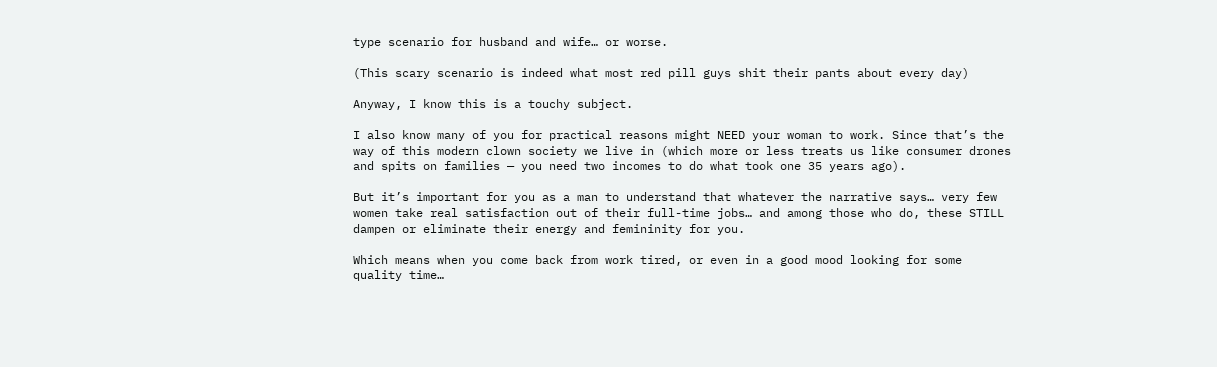type scenario for husband and wife… or worse.

(This scary scenario is indeed what most red pill guys shit their pants about every day)

Anyway, I know this is a touchy subject.

I also know many of you for practical reasons might NEED your woman to work. Since that’s the way of this modern clown society we live in (which more or less treats us like consumer drones and spits on families — you need two incomes to do what took one 35 years ago).

But it’s important for you as a man to understand that whatever the narrative says… very few women take real satisfaction out of their full-time jobs… and among those who do, these STILL dampen or eliminate their energy and femininity for you.

Which means when you come back from work tired, or even in a good mood looking for some quality time…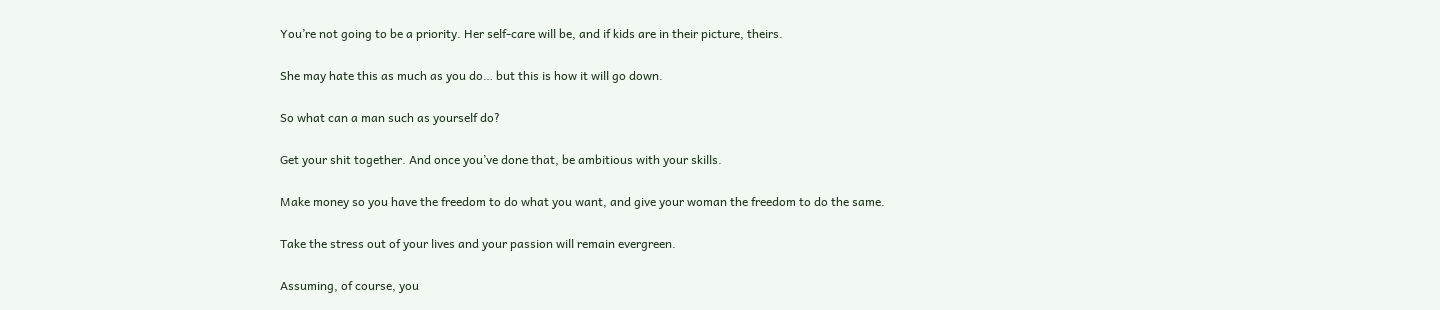You’re not going to be a priority. Her self-care will be, and if kids are in their picture, theirs.

She may hate this as much as you do… but this is how it will go down.

So what can a man such as yourself do?

Get your shit together. And once you’ve done that, be ambitious with your skills.

Make money so you have the freedom to do what you want, and give your woman the freedom to do the same.

Take the stress out of your lives and your passion will remain evergreen.

Assuming, of course, you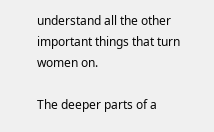understand all the other important things that turn women on.

The deeper parts of a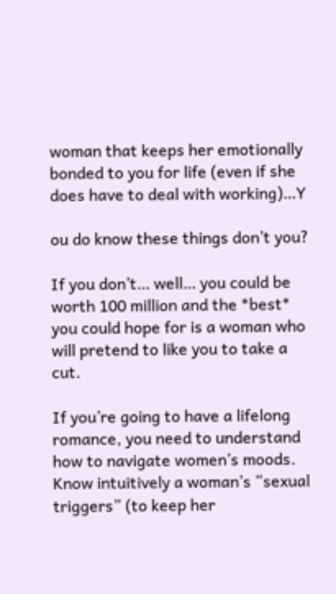woman that keeps her emotionally bonded to you for life (even if she does have to deal with working)…Y

ou do know these things don’t you?

If you don’t… well… you could be worth 100 million and the *best* you could hope for is a woman who will pretend to like you to take a cut.

If you’re going to have a lifelong romance, you need to understand how to navigate women’s moods. Know intuitively a woman’s “sexual triggers” (to keep her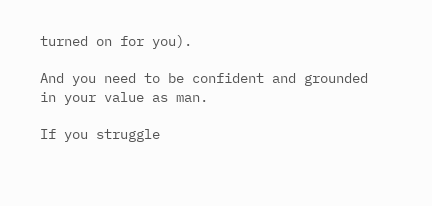turned on for you).

And you need to be confident and grounded in your value as man.

If you struggle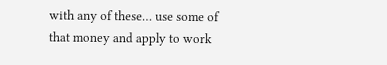with any of these… use some of that money and apply to work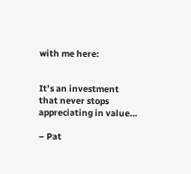with me here:


It’s an investment that never stops appreciating in value…

– Pat